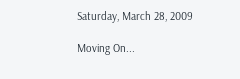Saturday, March 28, 2009

Moving On...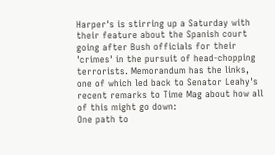Harper's is stirring up a Saturday with their feature about the Spanish court going after Bush officials for their 'crimes' in the pursuit of head-chopping terrorists. Memorandum has the links, one of which led back to Senator Leahy's recent remarks to Time Mag about how all of this might go down:
One path to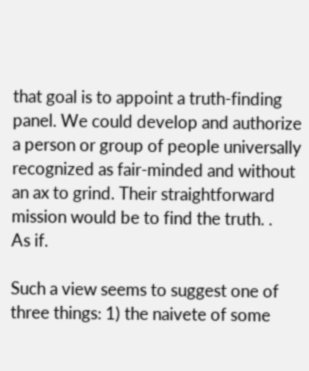that goal is to appoint a truth-finding panel. We could develop and authorize a person or group of people universally recognized as fair-minded and without an ax to grind. Their straightforward mission would be to find the truth. .
As if.

Such a view seems to suggest one of three things: 1) the naivete of some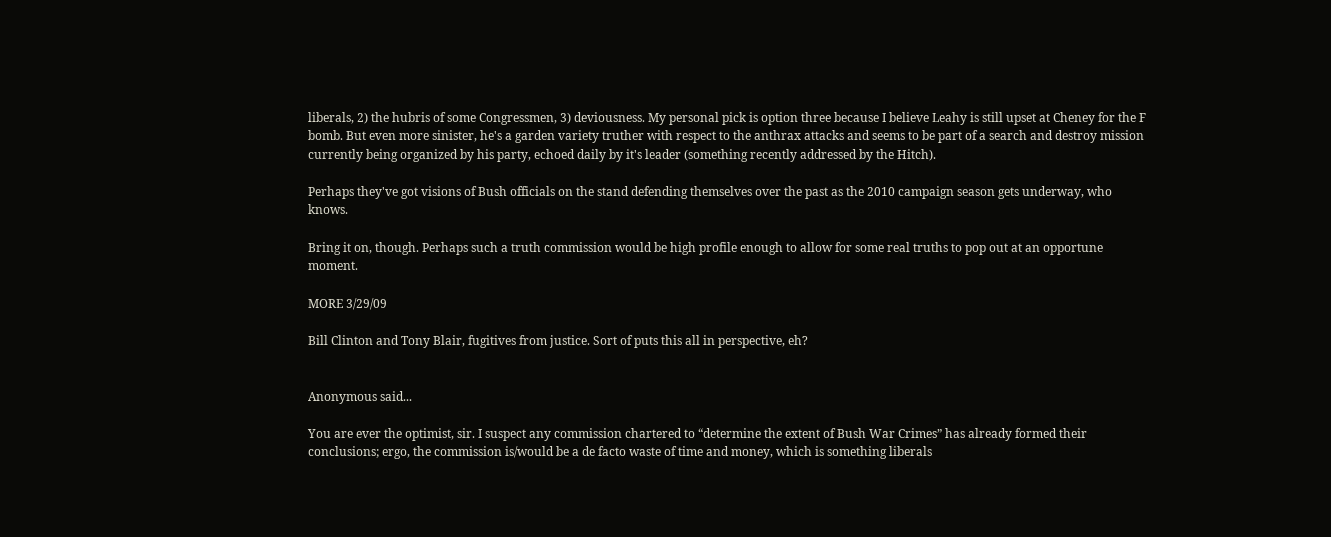liberals, 2) the hubris of some Congressmen, 3) deviousness. My personal pick is option three because I believe Leahy is still upset at Cheney for the F bomb. But even more sinister, he's a garden variety truther with respect to the anthrax attacks and seems to be part of a search and destroy mission currently being organized by his party, echoed daily by it's leader (something recently addressed by the Hitch).

Perhaps they've got visions of Bush officials on the stand defending themselves over the past as the 2010 campaign season gets underway, who knows.

Bring it on, though. Perhaps such a truth commission would be high profile enough to allow for some real truths to pop out at an opportune moment.

MORE 3/29/09

Bill Clinton and Tony Blair, fugitives from justice. Sort of puts this all in perspective, eh?


Anonymous said...

You are ever the optimist, sir. I suspect any commission chartered to “determine the extent of Bush War Crimes” has already formed their conclusions; ergo, the commission is/would be a de facto waste of time and money, which is something liberals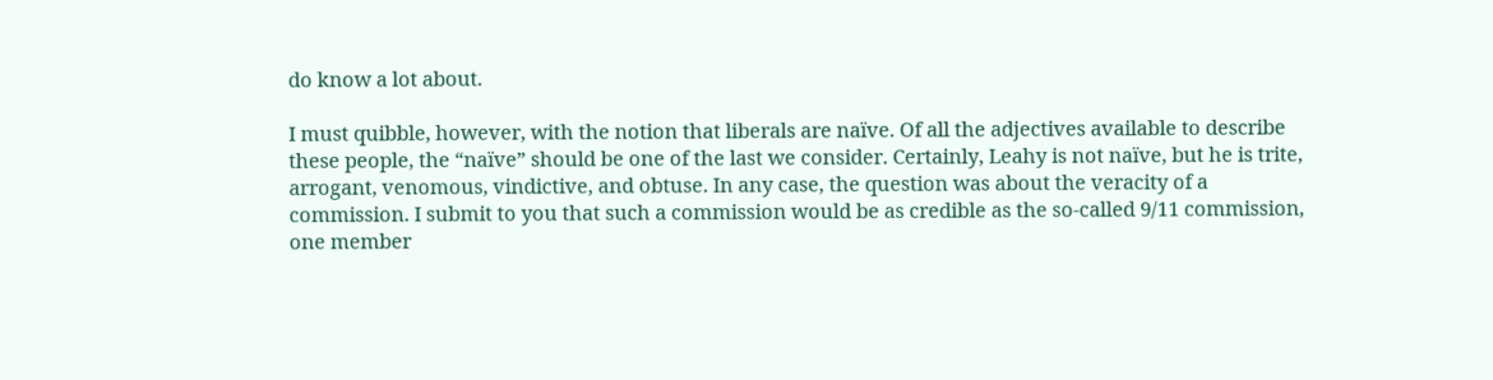do know a lot about.

I must quibble, however, with the notion that liberals are naïve. Of all the adjectives available to describe these people, the “naïve” should be one of the last we consider. Certainly, Leahy is not naïve, but he is trite, arrogant, venomous, vindictive, and obtuse. In any case, the question was about the veracity of a commission. I submit to you that such a commission would be as credible as the so-called 9/11 commission, one member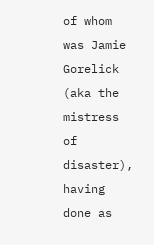of whom was Jamie Gorelick (aka the mistress of disaster), having done as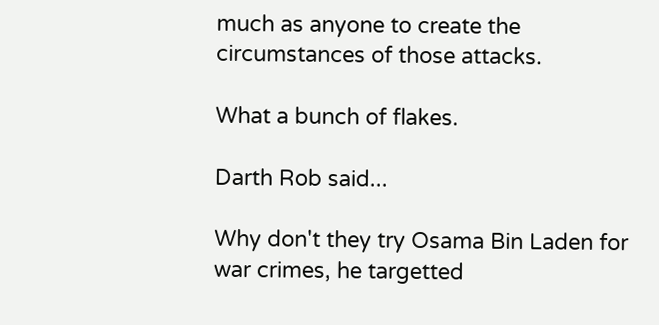much as anyone to create the circumstances of those attacks.

What a bunch of flakes.

Darth Rob said...

Why don't they try Osama Bin Laden for war crimes, he targetted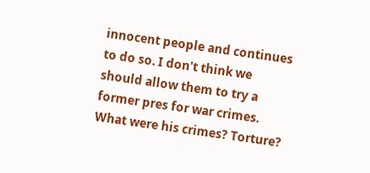innocent people and continues to do so. I don't think we should allow them to try a former pres for war crimes. What were his crimes? Torture?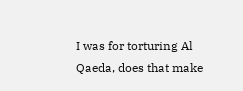I was for torturing Al Qaeda, does that make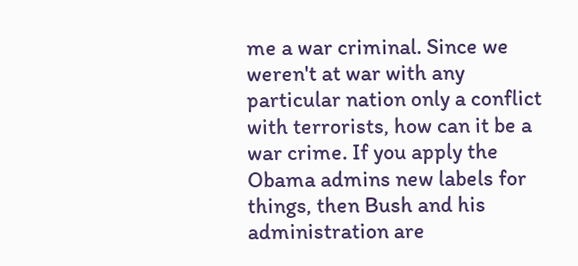me a war criminal. Since we weren't at war with any particular nation only a conflict with terrorists, how can it be a war crime. If you apply the Obama admins new labels for things, then Bush and his administration are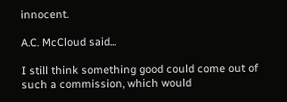innocent.

A.C. McCloud said...

I still think something good could come out of such a commission, which would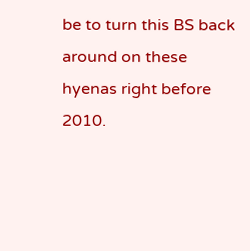be to turn this BS back around on these hyenas right before 2010.